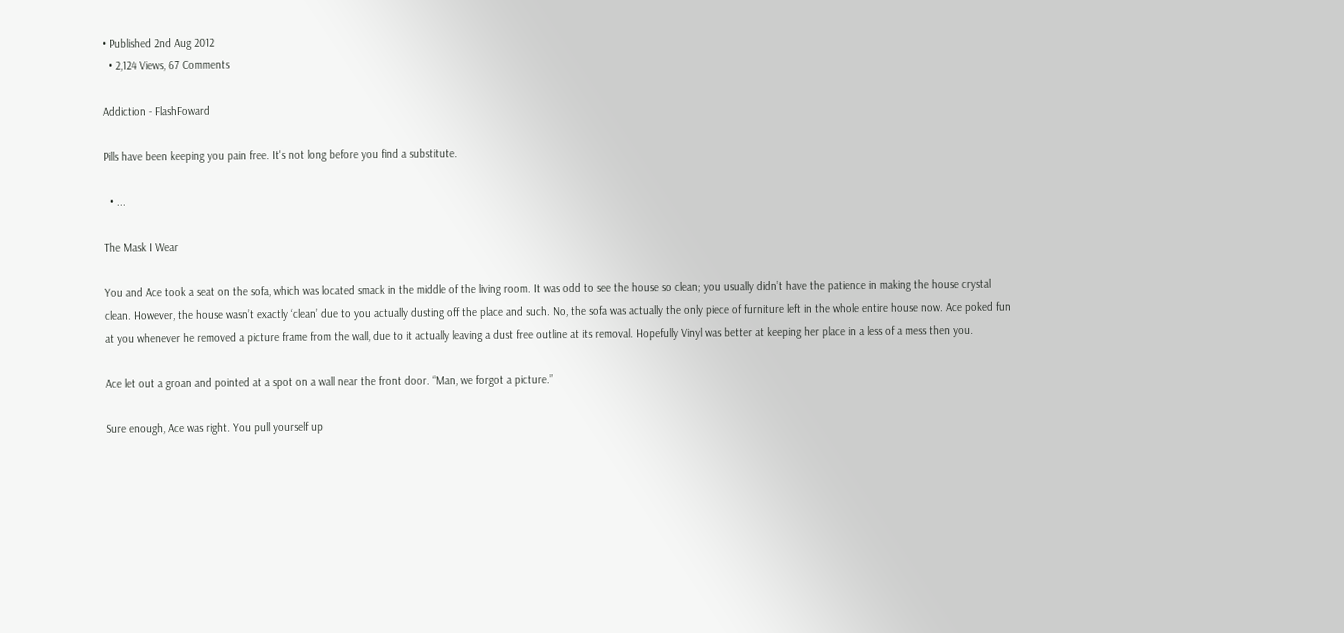• Published 2nd Aug 2012
  • 2,124 Views, 67 Comments

Addiction - FlashFoward

Pills have been keeping you pain free. It's not long before you find a substitute.

  • ...

The Mask I Wear

You and Ace took a seat on the sofa, which was located smack in the middle of the living room. It was odd to see the house so clean; you usually didn’t have the patience in making the house crystal clean. However, the house wasn’t exactly ‘clean’ due to you actually dusting off the place and such. No, the sofa was actually the only piece of furniture left in the whole entire house now. Ace poked fun at you whenever he removed a picture frame from the wall, due to it actually leaving a dust free outline at its removal. Hopefully Vinyl was better at keeping her place in a less of a mess then you.

Ace let out a groan and pointed at a spot on a wall near the front door. “Man, we forgot a picture.”

Sure enough, Ace was right. You pull yourself up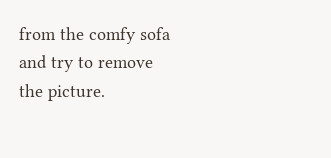from the comfy sofa and try to remove the picture.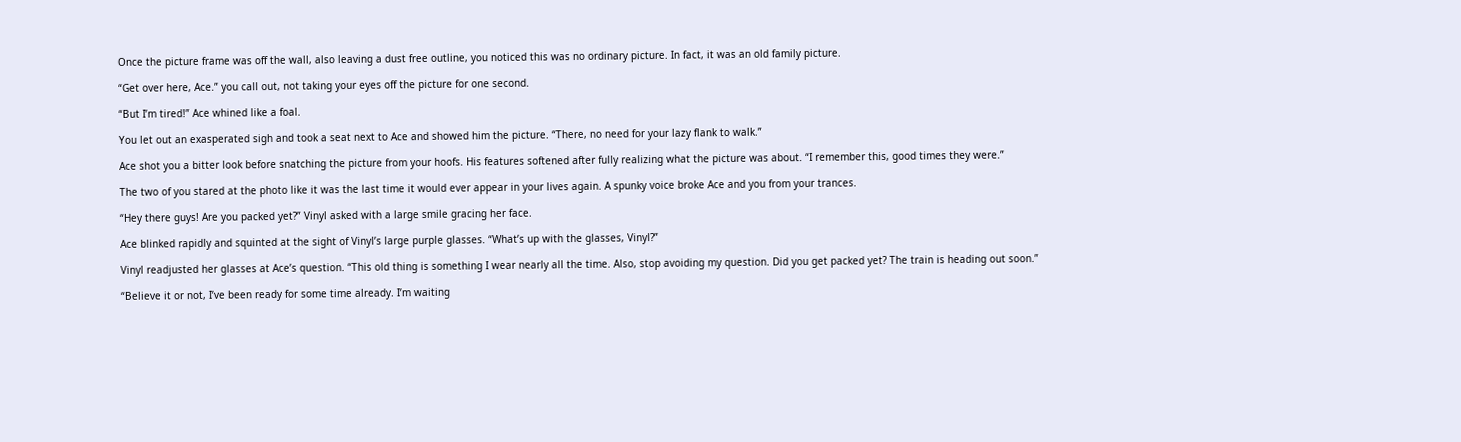Once the picture frame was off the wall, also leaving a dust free outline, you noticed this was no ordinary picture. In fact, it was an old family picture.

“Get over here, Ace.” you call out, not taking your eyes off the picture for one second.

“But I’m tired!” Ace whined like a foal.

You let out an exasperated sigh and took a seat next to Ace and showed him the picture. “There, no need for your lazy flank to walk.”

Ace shot you a bitter look before snatching the picture from your hoofs. His features softened after fully realizing what the picture was about. “I remember this, good times they were.”

The two of you stared at the photo like it was the last time it would ever appear in your lives again. A spunky voice broke Ace and you from your trances.

“Hey there guys! Are you packed yet?” Vinyl asked with a large smile gracing her face.

Ace blinked rapidly and squinted at the sight of Vinyl’s large purple glasses. “What’s up with the glasses, Vinyl?”

Vinyl readjusted her glasses at Ace’s question. “This old thing is something I wear nearly all the time. Also, stop avoiding my question. Did you get packed yet? The train is heading out soon.”

“Believe it or not, I’ve been ready for some time already. I’m waiting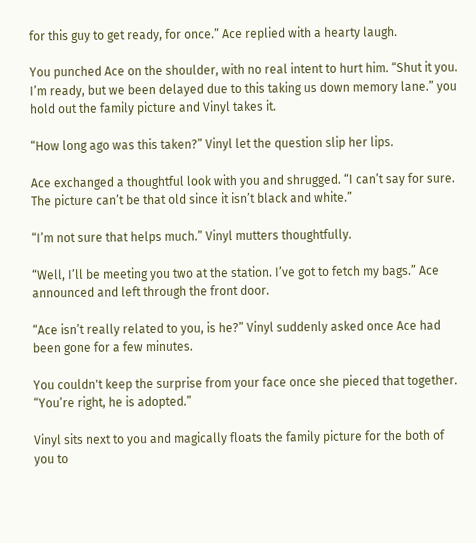for this guy to get ready, for once.” Ace replied with a hearty laugh.

You punched Ace on the shoulder, with no real intent to hurt him. “Shut it you. I’m ready, but we been delayed due to this taking us down memory lane.” you hold out the family picture and Vinyl takes it.

“How long ago was this taken?” Vinyl let the question slip her lips.

Ace exchanged a thoughtful look with you and shrugged. “I can’t say for sure. The picture can’t be that old since it isn’t black and white.”

“I’m not sure that helps much.” Vinyl mutters thoughtfully.

“Well, I’ll be meeting you two at the station. I’ve got to fetch my bags.” Ace announced and left through the front door.

“Ace isn’t really related to you, is he?” Vinyl suddenly asked once Ace had been gone for a few minutes.

You couldn't keep the surprise from your face once she pieced that together. “You’re right, he is adopted.”

Vinyl sits next to you and magically floats the family picture for the both of you to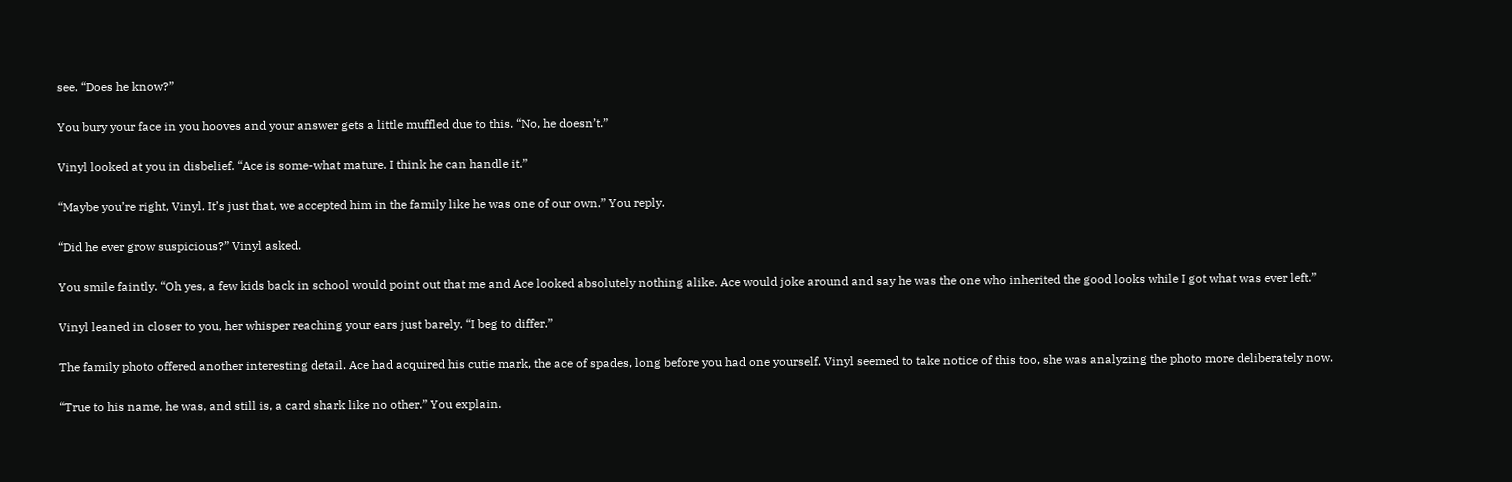see. “Does he know?”

You bury your face in you hooves and your answer gets a little muffled due to this. “No, he doesn’t.”

Vinyl looked at you in disbelief. “Ace is some-what mature. I think he can handle it.”

“Maybe you’re right, Vinyl. It’s just that, we accepted him in the family like he was one of our own.” You reply.

“Did he ever grow suspicious?” Vinyl asked.

You smile faintly. “Oh yes, a few kids back in school would point out that me and Ace looked absolutely nothing alike. Ace would joke around and say he was the one who inherited the good looks while I got what was ever left.”

Vinyl leaned in closer to you, her whisper reaching your ears just barely. “I beg to differ.”

The family photo offered another interesting detail. Ace had acquired his cutie mark, the ace of spades, long before you had one yourself. Vinyl seemed to take notice of this too, she was analyzing the photo more deliberately now.

“True to his name, he was, and still is, a card shark like no other.” You explain.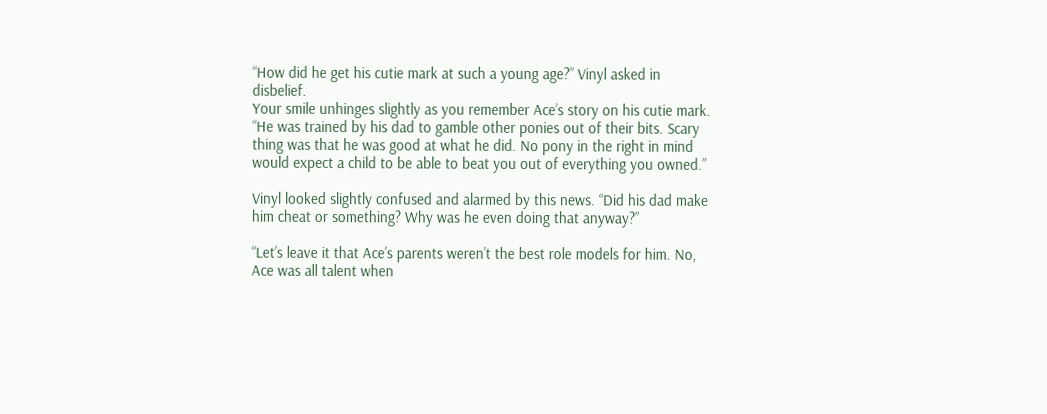“How did he get his cutie mark at such a young age?” Vinyl asked in disbelief.
Your smile unhinges slightly as you remember Ace’s story on his cutie mark. “He was trained by his dad to gamble other ponies out of their bits. Scary thing was that he was good at what he did. No pony in the right in mind would expect a child to be able to beat you out of everything you owned.”

Vinyl looked slightly confused and alarmed by this news. “Did his dad make him cheat or something? Why was he even doing that anyway?”

“Let’s leave it that Ace’s parents weren’t the best role models for him. No, Ace was all talent when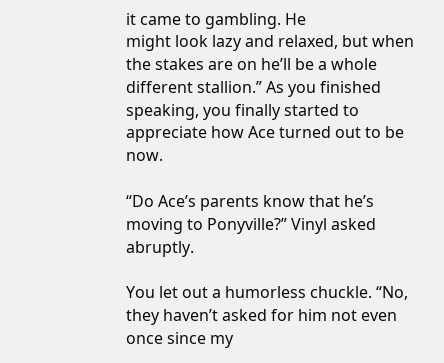it came to gambling. He
might look lazy and relaxed, but when the stakes are on he’ll be a whole different stallion.” As you finished speaking, you finally started to appreciate how Ace turned out to be now.

“Do Ace’s parents know that he’s moving to Ponyville?” Vinyl asked abruptly.

You let out a humorless chuckle. “No, they haven’t asked for him not even once since my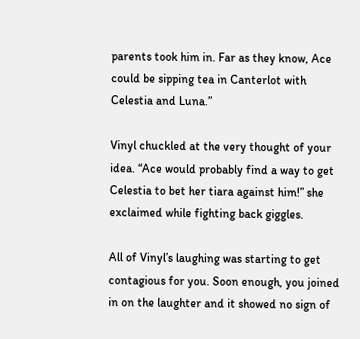parents took him in. Far as they know, Ace could be sipping tea in Canterlot with Celestia and Luna.”

Vinyl chuckled at the very thought of your idea. “Ace would probably find a way to get Celestia to bet her tiara against him!” she exclaimed while fighting back giggles.

All of Vinyl’s laughing was starting to get contagious for you. Soon enough, you joined in on the laughter and it showed no sign of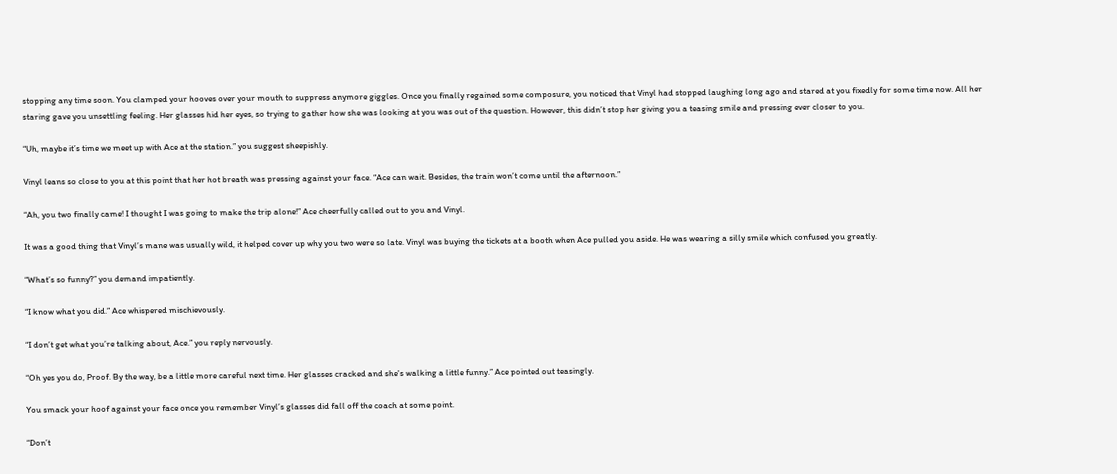stopping any time soon. You clamped your hooves over your mouth to suppress anymore giggles. Once you finally regained some composure, you noticed that Vinyl had stopped laughing long ago and stared at you fixedly for some time now. All her staring gave you unsettling feeling. Her glasses hid her eyes, so trying to gather how she was looking at you was out of the question. However, this didn’t stop her giving you a teasing smile and pressing ever closer to you.

“Uh, maybe it’s time we meet up with Ace at the station.” you suggest sheepishly.

Vinyl leans so close to you at this point that her hot breath was pressing against your face. “Ace can wait. Besides, the train won’t come until the afternoon.”

“Ah, you two finally came! I thought I was going to make the trip alone!” Ace cheerfully called out to you and Vinyl.

It was a good thing that Vinyl’s mane was usually wild, it helped cover up why you two were so late. Vinyl was buying the tickets at a booth when Ace pulled you aside. He was wearing a silly smile which confused you greatly.

“What’s so funny?” you demand impatiently.

“I know what you did.” Ace whispered mischievously.

“I don’t get what you’re talking about, Ace.” you reply nervously.

“Oh yes you do, Proof. By the way, be a little more careful next time. Her glasses cracked and she's walking a little funny.” Ace pointed out teasingly.

You smack your hoof against your face once you remember Vinyl’s glasses did fall off the coach at some point.

“Don’t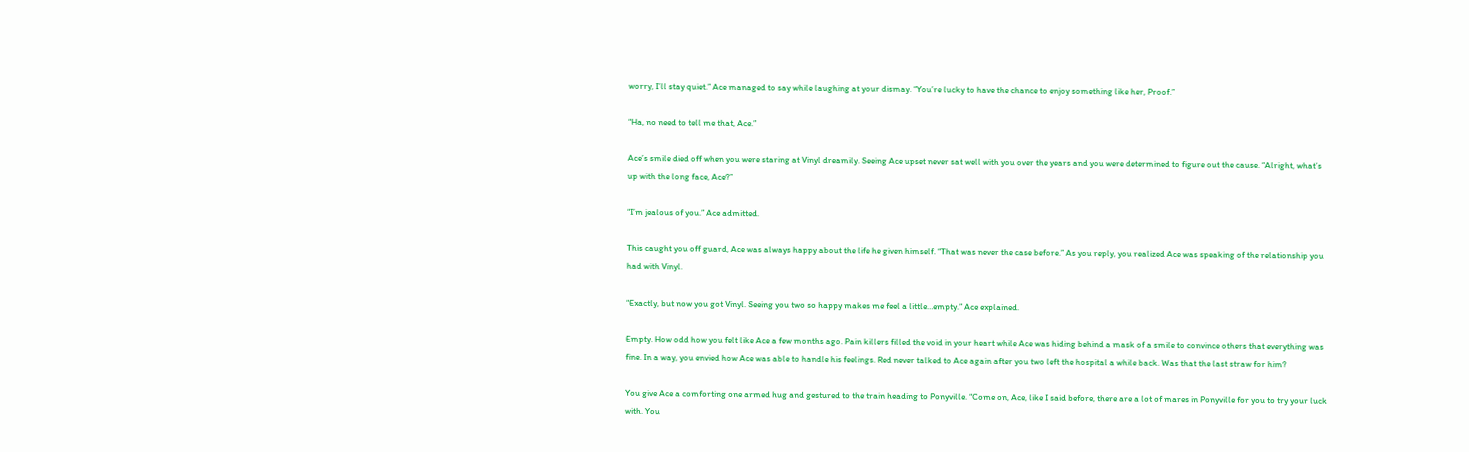worry, I’ll stay quiet.” Ace managed to say while laughing at your dismay. “You’re lucky to have the chance to enjoy something like her, Proof.”

“Ha, no need to tell me that, Ace.”

Ace’s smile died off when you were staring at Vinyl dreamily. Seeing Ace upset never sat well with you over the years and you were determined to figure out the cause. “Alright, what’s up with the long face, Ace?”

“I’m jealous of you.” Ace admitted.

This caught you off guard, Ace was always happy about the life he given himself. “That was never the case before.” As you reply, you realized Ace was speaking of the relationship you had with Vinyl.

“Exactly, but now you got Vinyl. Seeing you two so happy makes me feel a little…empty.” Ace explained.

Empty. How odd how you felt like Ace a few months ago. Pain killers filled the void in your heart while Ace was hiding behind a mask of a smile to convince others that everything was fine. In a way, you envied how Ace was able to handle his feelings. Red never talked to Ace again after you two left the hospital a while back. Was that the last straw for him?

You give Ace a comforting one armed hug and gestured to the train heading to Ponyville. “Come on, Ace, like I said before, there are a lot of mares in Ponyville for you to try your luck with. You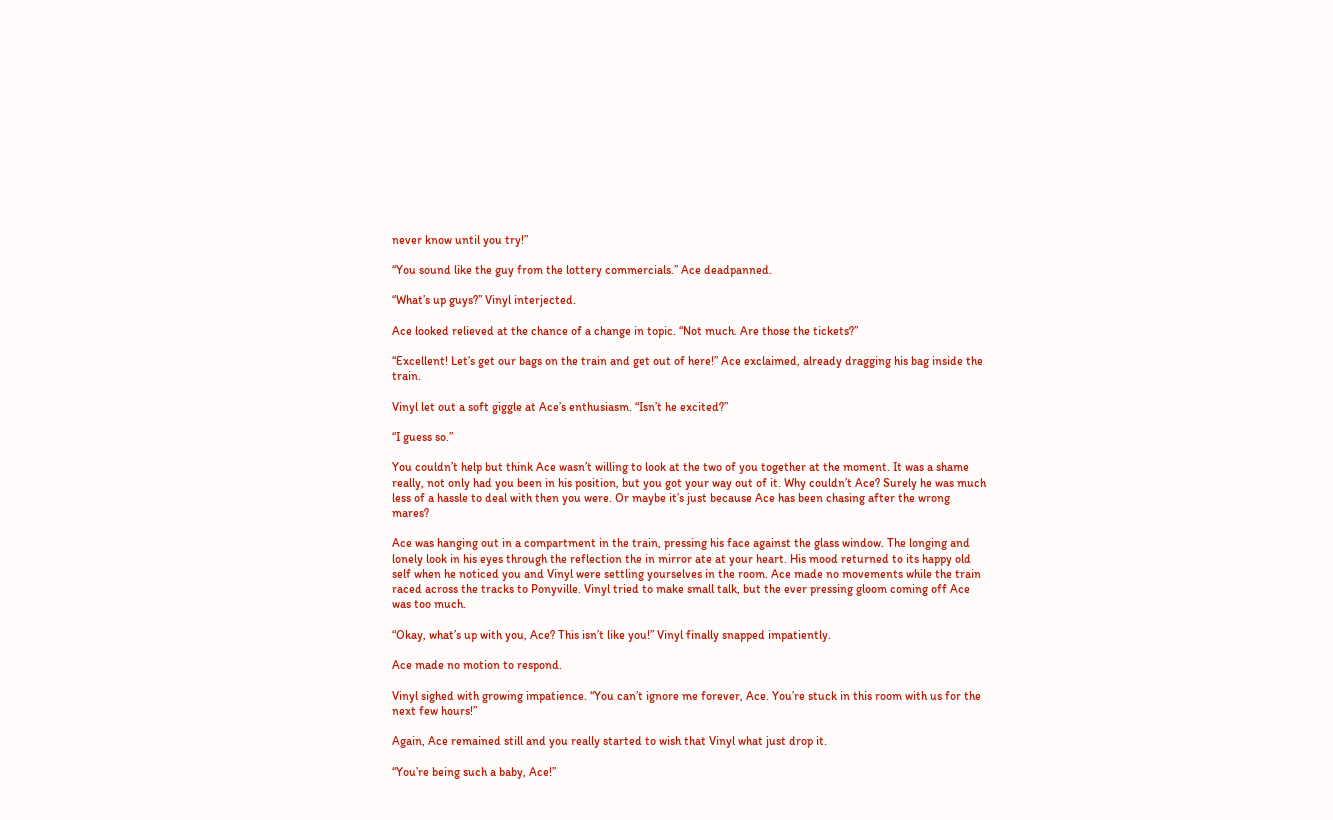never know until you try!”

“You sound like the guy from the lottery commercials.” Ace deadpanned.

“What’s up guys?” Vinyl interjected.

Ace looked relieved at the chance of a change in topic. “Not much. Are those the tickets?”

“Excellent! Let’s get our bags on the train and get out of here!” Ace exclaimed, already dragging his bag inside the train.

Vinyl let out a soft giggle at Ace’s enthusiasm. “Isn’t he excited?”

“I guess so.”

You couldn’t help but think Ace wasn’t willing to look at the two of you together at the moment. It was a shame really, not only had you been in his position, but you got your way out of it. Why couldn’t Ace? Surely he was much less of a hassle to deal with then you were. Or maybe it’s just because Ace has been chasing after the wrong mares?

Ace was hanging out in a compartment in the train, pressing his face against the glass window. The longing and lonely look in his eyes through the reflection the in mirror ate at your heart. His mood returned to its happy old self when he noticed you and Vinyl were settling yourselves in the room. Ace made no movements while the train raced across the tracks to Ponyville. Vinyl tried to make small talk, but the ever pressing gloom coming off Ace was too much.

“Okay, what’s up with you, Ace? This isn’t like you!” Vinyl finally snapped impatiently.

Ace made no motion to respond.

Vinyl sighed with growing impatience. “You can’t ignore me forever, Ace. You’re stuck in this room with us for the next few hours!”

Again, Ace remained still and you really started to wish that Vinyl what just drop it.

“You’re being such a baby, Ace!”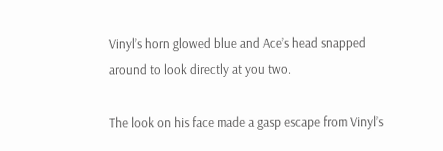Vinyl’s horn glowed blue and Ace’s head snapped around to look directly at you two.

The look on his face made a gasp escape from Vinyl’s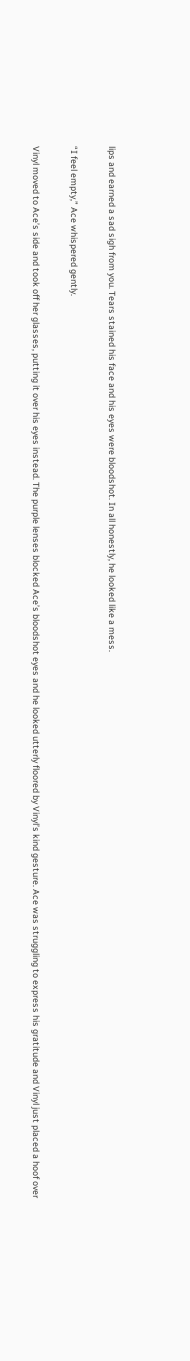lips and earned a sad sigh from you. Tears stained his face and his eyes were bloodshot. In all honestly, he looked like a mess.

“I feel empty,” Ace whispered gently.

Vinyl moved to Ace’s side and took off her glasses, putting it over his eyes instead. The purple lenses blocked Ace’s bloodshot eyes and he looked utterly floored by Vinyl’s kind gesture. Ace was struggling to express his gratitude and Vinyl just placed a hoof over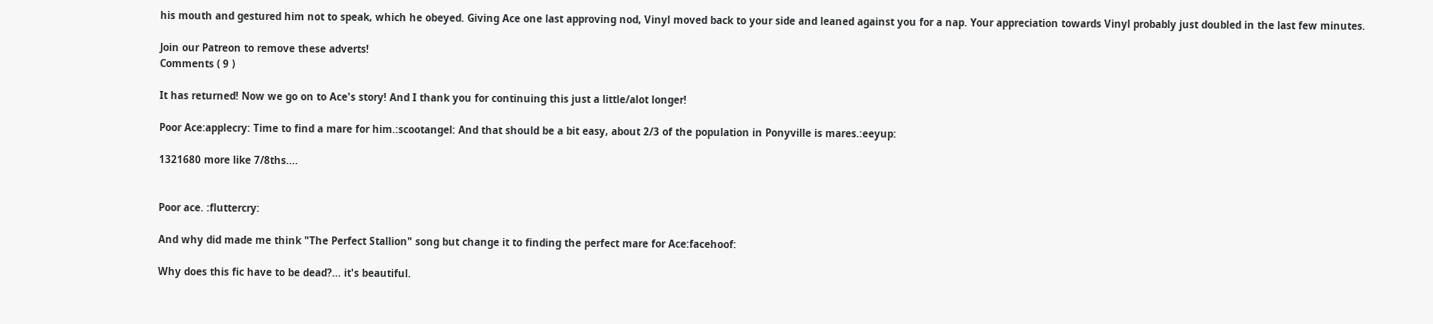his mouth and gestured him not to speak, which he obeyed. Giving Ace one last approving nod, Vinyl moved back to your side and leaned against you for a nap. Your appreciation towards Vinyl probably just doubled in the last few minutes.

Join our Patreon to remove these adverts!
Comments ( 9 )

It has returned! Now we go on to Ace's story! And I thank you for continuing this just a little/alot longer!

Poor Ace:applecry: Time to find a mare for him.:scootangel: And that should be a bit easy, about 2/3 of the population in Ponyville is mares.:eeyup:

1321680 more like 7/8ths....


Poor ace. :fluttercry:

And why did made me think "The Perfect Stallion" song but change it to finding the perfect mare for Ace:facehoof:

Why does this fic have to be dead?... it's beautiful.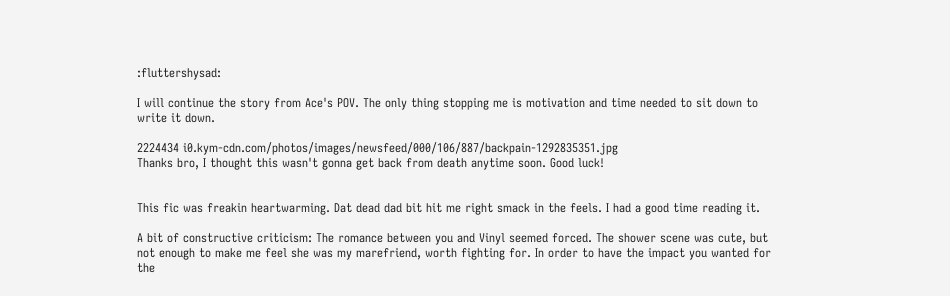:fluttershysad:

I will continue the story from Ace's POV. The only thing stopping me is motivation and time needed to sit down to write it down.

2224434 i0.kym-cdn.com/photos/images/newsfeed/000/106/887/backpain-1292835351.jpg
Thanks bro, I thought this wasn't gonna get back from death anytime soon. Good luck!


This fic was freakin heartwarming. Dat dead dad bit hit me right smack in the feels. I had a good time reading it.

A bit of constructive criticism: The romance between you and Vinyl seemed forced. The shower scene was cute, but not enough to make me feel she was my marefriend, worth fighting for. In order to have the impact you wanted for the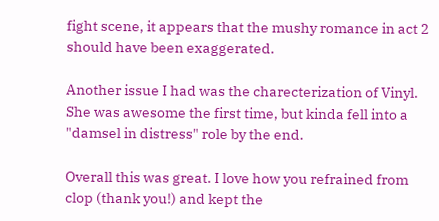fight scene, it appears that the mushy romance in act 2 should have been exaggerated.

Another issue I had was the charecterization of Vinyl. She was awesome the first time, but kinda fell into a "damsel in distress" role by the end.

Overall this was great. I love how you refrained from clop (thank you!) and kept the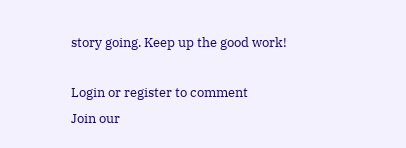story going. Keep up the good work!

Login or register to comment
Join our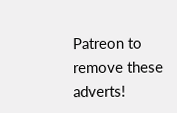Patreon to remove these adverts!